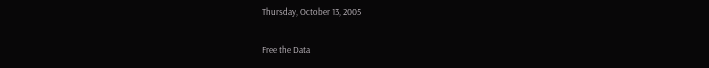Thursday, October 13, 2005

Free the Data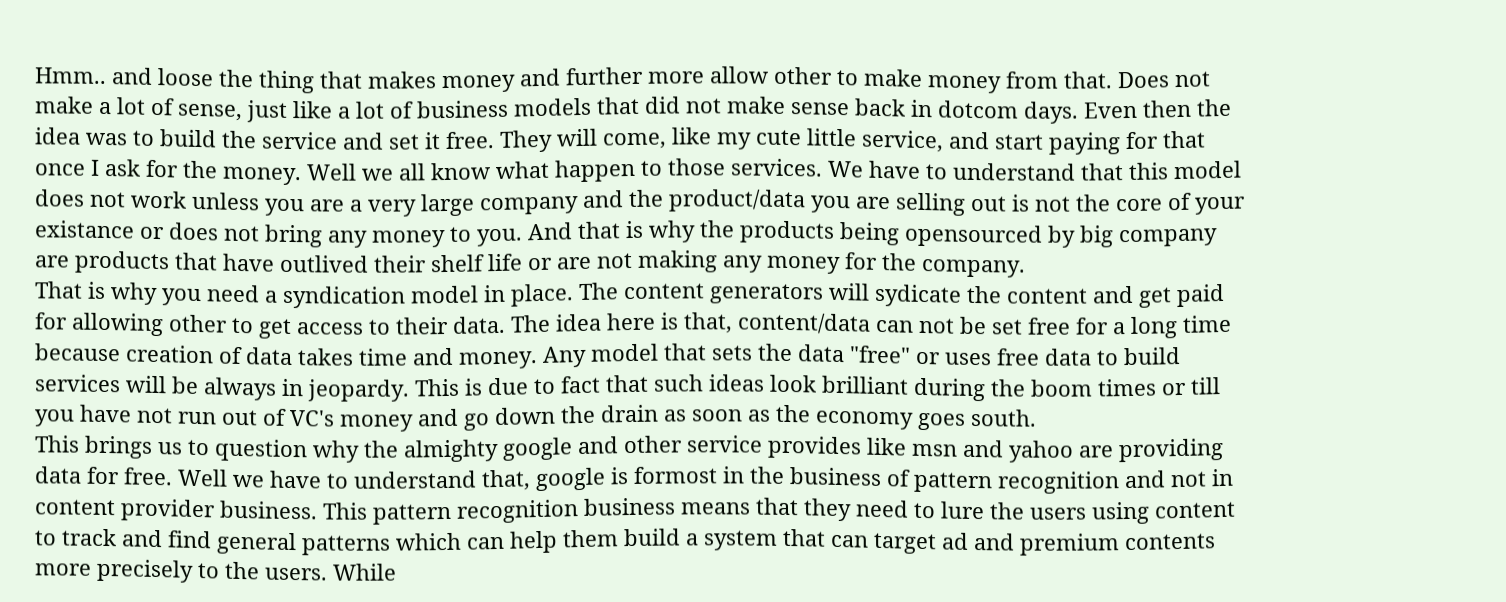Hmm.. and loose the thing that makes money and further more allow other to make money from that. Does not make a lot of sense, just like a lot of business models that did not make sense back in dotcom days. Even then the idea was to build the service and set it free. They will come, like my cute little service, and start paying for that once I ask for the money. Well we all know what happen to those services. We have to understand that this model does not work unless you are a very large company and the product/data you are selling out is not the core of your existance or does not bring any money to you. And that is why the products being opensourced by big company are products that have outlived their shelf life or are not making any money for the company.
That is why you need a syndication model in place. The content generators will sydicate the content and get paid for allowing other to get access to their data. The idea here is that, content/data can not be set free for a long time because creation of data takes time and money. Any model that sets the data "free" or uses free data to build services will be always in jeopardy. This is due to fact that such ideas look brilliant during the boom times or till you have not run out of VC's money and go down the drain as soon as the economy goes south.
This brings us to question why the almighty google and other service provides like msn and yahoo are providing data for free. Well we have to understand that, google is formost in the business of pattern recognition and not in content provider business. This pattern recognition business means that they need to lure the users using content to track and find general patterns which can help them build a system that can target ad and premium contents more precisely to the users. While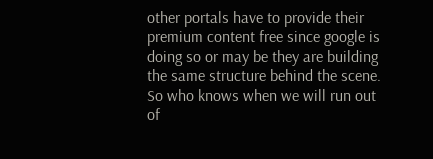other portals have to provide their premium content free since google is doing so or may be they are building the same structure behind the scene. So who knows when we will run out of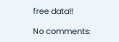free data!!

No comments: